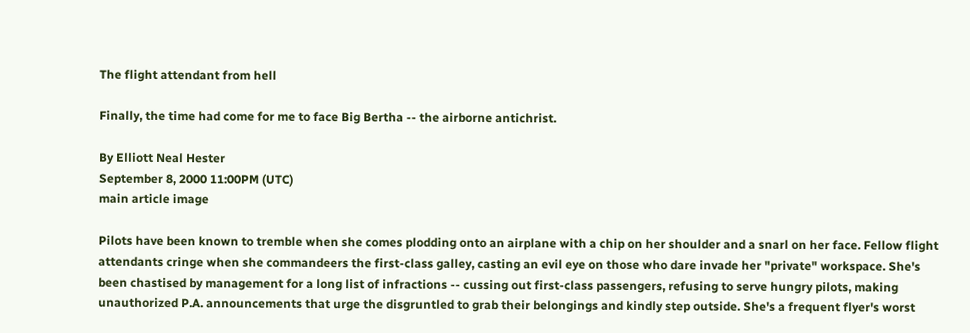The flight attendant from hell

Finally, the time had come for me to face Big Bertha -- the airborne antichrist.

By Elliott Neal Hester
September 8, 2000 11:00PM (UTC)
main article image

Pilots have been known to tremble when she comes plodding onto an airplane with a chip on her shoulder and a snarl on her face. Fellow flight attendants cringe when she commandeers the first-class galley, casting an evil eye on those who dare invade her "private" workspace. She's been chastised by management for a long list of infractions -- cussing out first-class passengers, refusing to serve hungry pilots, making unauthorized P.A. announcements that urge the disgruntled to grab their belongings and kindly step outside. She's a frequent flyer's worst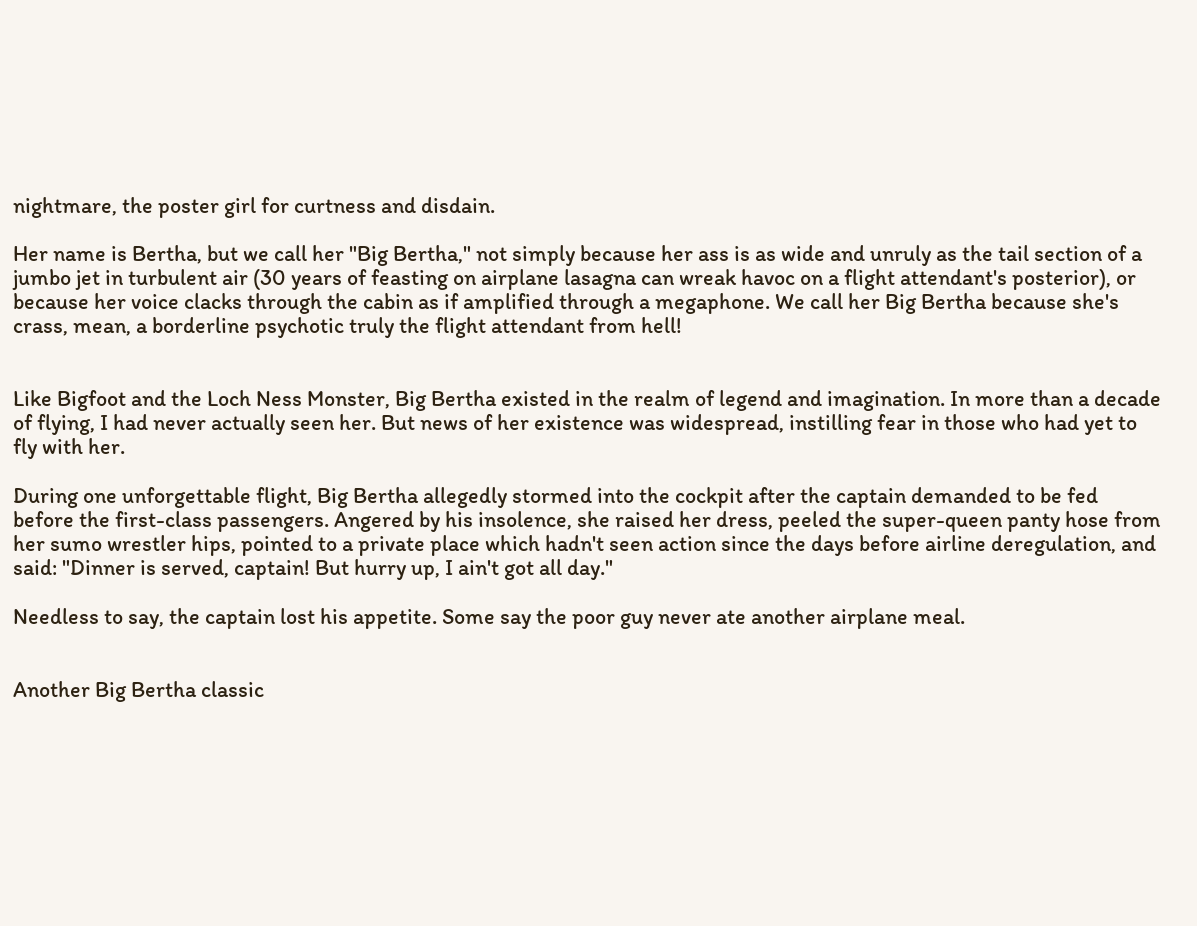nightmare, the poster girl for curtness and disdain.

Her name is Bertha, but we call her "Big Bertha," not simply because her ass is as wide and unruly as the tail section of a jumbo jet in turbulent air (30 years of feasting on airplane lasagna can wreak havoc on a flight attendant's posterior), or because her voice clacks through the cabin as if amplified through a megaphone. We call her Big Bertha because she's crass, mean, a borderline psychotic truly the flight attendant from hell!


Like Bigfoot and the Loch Ness Monster, Big Bertha existed in the realm of legend and imagination. In more than a decade of flying, I had never actually seen her. But news of her existence was widespread, instilling fear in those who had yet to fly with her.

During one unforgettable flight, Big Bertha allegedly stormed into the cockpit after the captain demanded to be fed before the first-class passengers. Angered by his insolence, she raised her dress, peeled the super-queen panty hose from her sumo wrestler hips, pointed to a private place which hadn't seen action since the days before airline deregulation, and said: "Dinner is served, captain! But hurry up, I ain't got all day."

Needless to say, the captain lost his appetite. Some say the poor guy never ate another airplane meal.


Another Big Bertha classic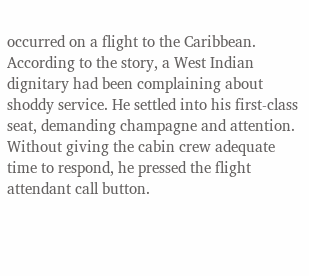occurred on a flight to the Caribbean. According to the story, a West Indian dignitary had been complaining about shoddy service. He settled into his first-class seat, demanding champagne and attention. Without giving the cabin crew adequate time to respond, he pressed the flight attendant call button.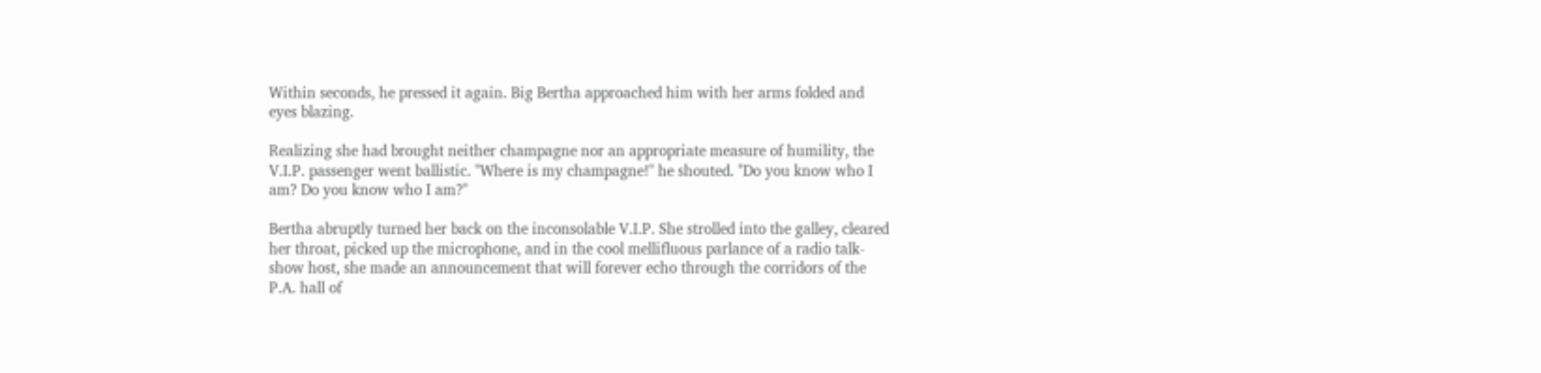Within seconds, he pressed it again. Big Bertha approached him with her arms folded and eyes blazing.

Realizing she had brought neither champagne nor an appropriate measure of humility, the V.I.P. passenger went ballistic. "Where is my champagne!" he shouted. "Do you know who I am? Do you know who I am?"

Bertha abruptly turned her back on the inconsolable V.I.P. She strolled into the galley, cleared her throat, picked up the microphone, and in the cool mellifluous parlance of a radio talk-show host, she made an announcement that will forever echo through the corridors of the P.A. hall of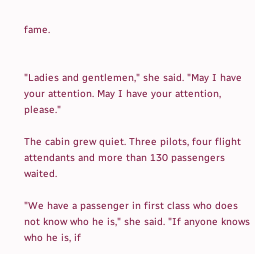fame.


"Ladies and gentlemen," she said. "May I have your attention. May I have your attention, please."

The cabin grew quiet. Three pilots, four flight attendants and more than 130 passengers waited.

"We have a passenger in first class who does not know who he is," she said. "If anyone knows who he is, if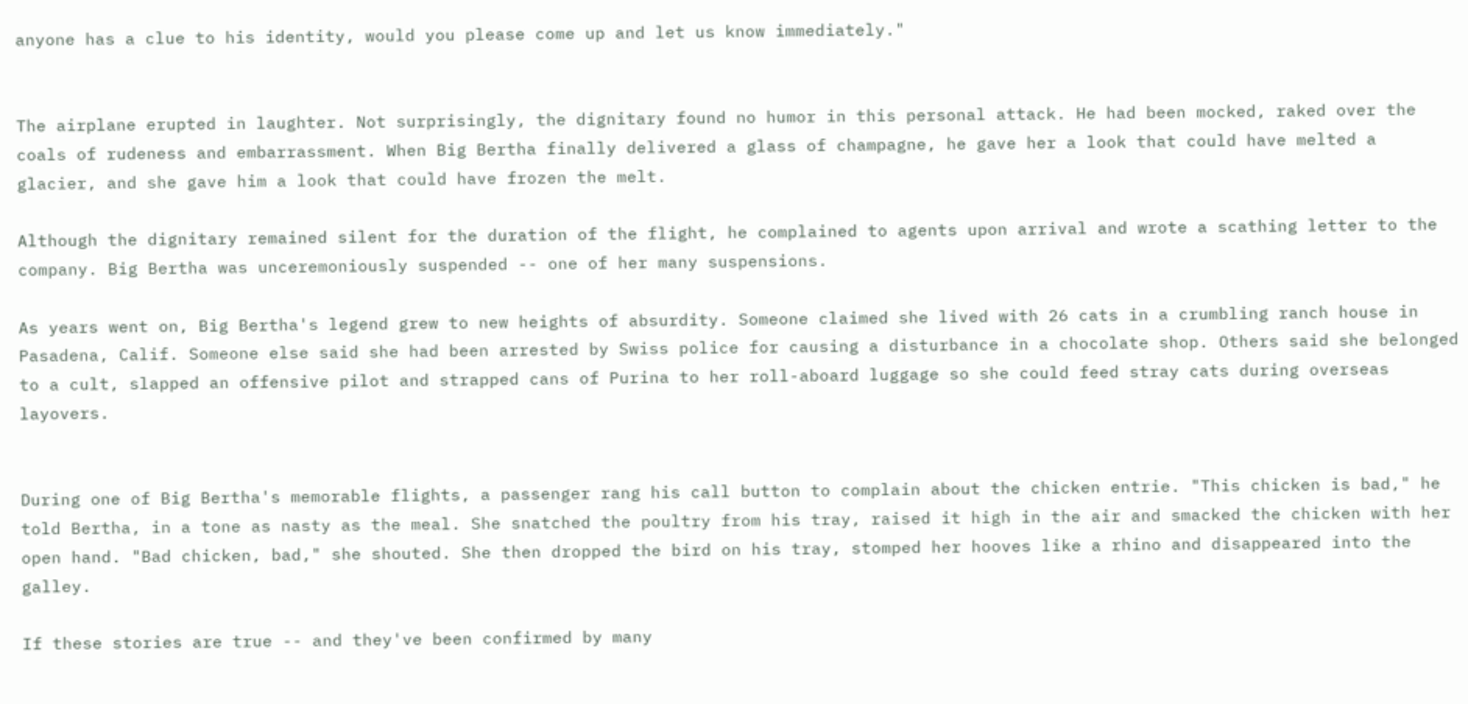anyone has a clue to his identity, would you please come up and let us know immediately."


The airplane erupted in laughter. Not surprisingly, the dignitary found no humor in this personal attack. He had been mocked, raked over the coals of rudeness and embarrassment. When Big Bertha finally delivered a glass of champagne, he gave her a look that could have melted a glacier, and she gave him a look that could have frozen the melt.

Although the dignitary remained silent for the duration of the flight, he complained to agents upon arrival and wrote a scathing letter to the company. Big Bertha was unceremoniously suspended -- one of her many suspensions.

As years went on, Big Bertha's legend grew to new heights of absurdity. Someone claimed she lived with 26 cats in a crumbling ranch house in Pasadena, Calif. Someone else said she had been arrested by Swiss police for causing a disturbance in a chocolate shop. Others said she belonged to a cult, slapped an offensive pilot and strapped cans of Purina to her roll-aboard luggage so she could feed stray cats during overseas layovers.


During one of Big Bertha's memorable flights, a passenger rang his call button to complain about the chicken entrie. "This chicken is bad," he told Bertha, in a tone as nasty as the meal. She snatched the poultry from his tray, raised it high in the air and smacked the chicken with her open hand. "Bad chicken, bad," she shouted. She then dropped the bird on his tray, stomped her hooves like a rhino and disappeared into the galley.

If these stories are true -- and they've been confirmed by many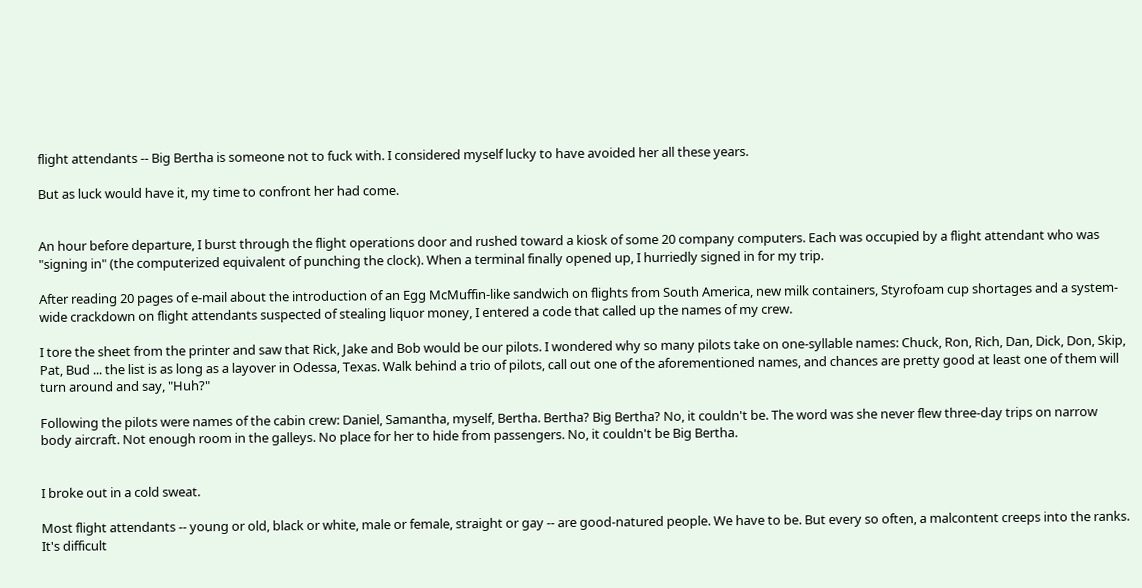flight attendants -- Big Bertha is someone not to fuck with. I considered myself lucky to have avoided her all these years.

But as luck would have it, my time to confront her had come.


An hour before departure, I burst through the flight operations door and rushed toward a kiosk of some 20 company computers. Each was occupied by a flight attendant who was "signing in" (the computerized equivalent of punching the clock). When a terminal finally opened up, I hurriedly signed in for my trip.

After reading 20 pages of e-mail about the introduction of an Egg McMuffin-like sandwich on flights from South America, new milk containers, Styrofoam cup shortages and a system-wide crackdown on flight attendants suspected of stealing liquor money, I entered a code that called up the names of my crew.

I tore the sheet from the printer and saw that Rick, Jake and Bob would be our pilots. I wondered why so many pilots take on one-syllable names: Chuck, Ron, Rich, Dan, Dick, Don, Skip, Pat, Bud ... the list is as long as a layover in Odessa, Texas. Walk behind a trio of pilots, call out one of the aforementioned names, and chances are pretty good at least one of them will turn around and say, "Huh?"

Following the pilots were names of the cabin crew: Daniel, Samantha, myself, Bertha. Bertha? Big Bertha? No, it couldn't be. The word was she never flew three-day trips on narrow body aircraft. Not enough room in the galleys. No place for her to hide from passengers. No, it couldn't be Big Bertha.


I broke out in a cold sweat.

Most flight attendants -- young or old, black or white, male or female, straight or gay -- are good-natured people. We have to be. But every so often, a malcontent creeps into the ranks. It's difficult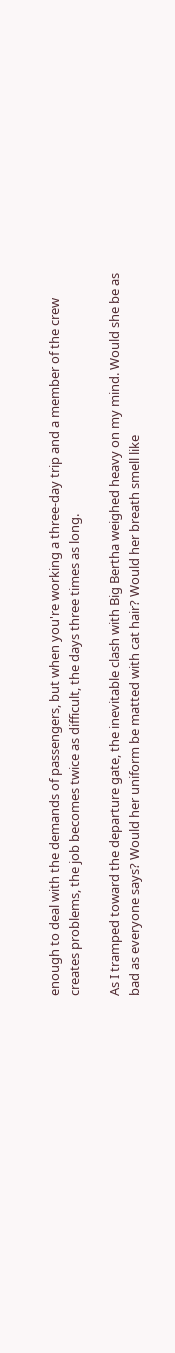enough to deal with the demands of passengers, but when you're working a three-day trip and a member of the crew creates problems, the job becomes twice as difficult, the days three times as long.

As I tramped toward the departure gate, the inevitable clash with Big Bertha weighed heavy on my mind. Would she be as bad as everyone says? Would her uniform be matted with cat hair? Would her breath smell like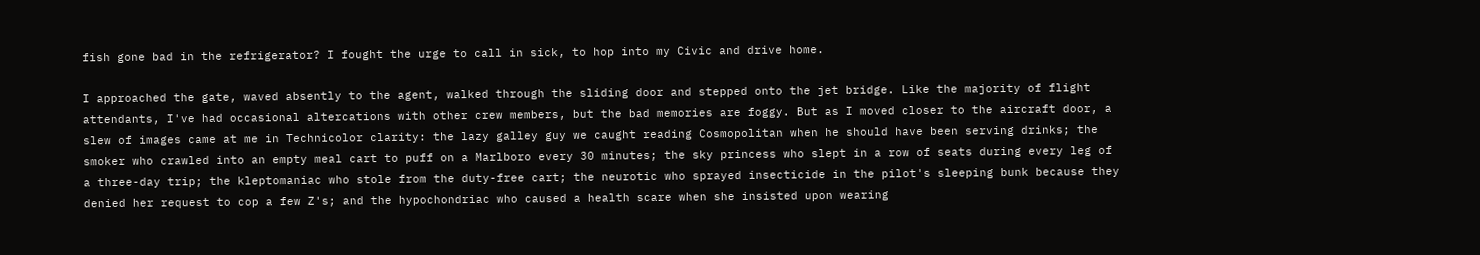fish gone bad in the refrigerator? I fought the urge to call in sick, to hop into my Civic and drive home.

I approached the gate, waved absently to the agent, walked through the sliding door and stepped onto the jet bridge. Like the majority of flight attendants, I've had occasional altercations with other crew members, but the bad memories are foggy. But as I moved closer to the aircraft door, a slew of images came at me in Technicolor clarity: the lazy galley guy we caught reading Cosmopolitan when he should have been serving drinks; the smoker who crawled into an empty meal cart to puff on a Marlboro every 30 minutes; the sky princess who slept in a row of seats during every leg of a three-day trip; the kleptomaniac who stole from the duty-free cart; the neurotic who sprayed insecticide in the pilot's sleeping bunk because they denied her request to cop a few Z's; and the hypochondriac who caused a health scare when she insisted upon wearing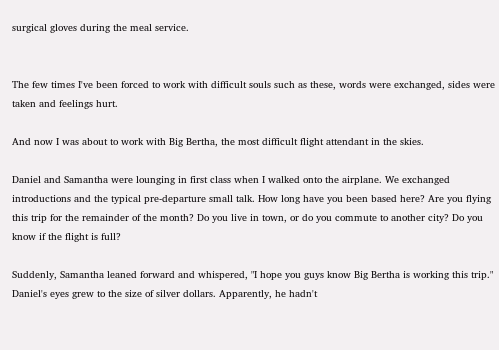surgical gloves during the meal service.


The few times I've been forced to work with difficult souls such as these, words were exchanged, sides were taken and feelings hurt.

And now I was about to work with Big Bertha, the most difficult flight attendant in the skies.

Daniel and Samantha were lounging in first class when I walked onto the airplane. We exchanged introductions and the typical pre-departure small talk. How long have you been based here? Are you flying this trip for the remainder of the month? Do you live in town, or do you commute to another city? Do you know if the flight is full?

Suddenly, Samantha leaned forward and whispered, "I hope you guys know Big Bertha is working this trip." Daniel's eyes grew to the size of silver dollars. Apparently, he hadn't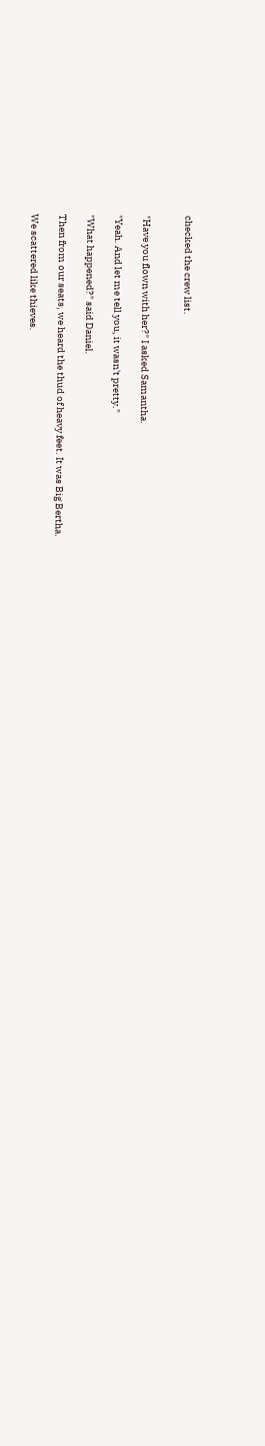checked the crew list.


"Have you flown with her?" I asked Samantha.

"Yeah. And let me tell you, it wasn't pretty."

"What happened?" said Daniel.

Then from our seats, we heard the thud of heavy feet. It was Big Bertha.

We scattered like thieves.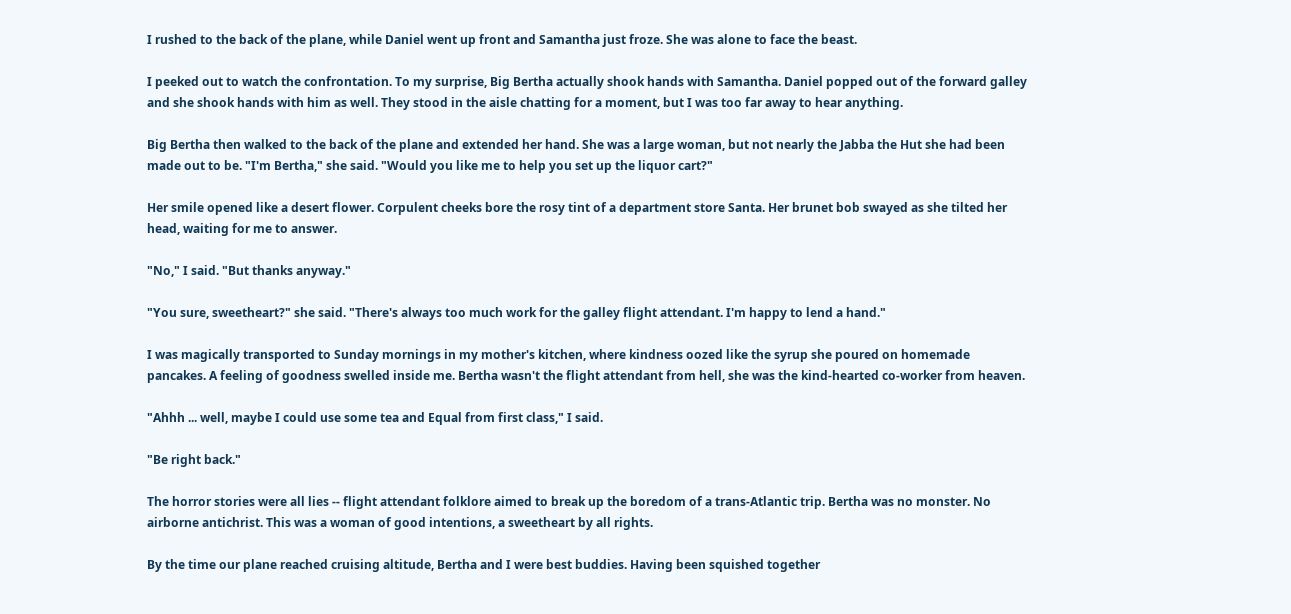I rushed to the back of the plane, while Daniel went up front and Samantha just froze. She was alone to face the beast.

I peeked out to watch the confrontation. To my surprise, Big Bertha actually shook hands with Samantha. Daniel popped out of the forward galley and she shook hands with him as well. They stood in the aisle chatting for a moment, but I was too far away to hear anything.

Big Bertha then walked to the back of the plane and extended her hand. She was a large woman, but not nearly the Jabba the Hut she had been made out to be. "I'm Bertha," she said. "Would you like me to help you set up the liquor cart?"

Her smile opened like a desert flower. Corpulent cheeks bore the rosy tint of a department store Santa. Her brunet bob swayed as she tilted her head, waiting for me to answer.

"No," I said. "But thanks anyway."

"You sure, sweetheart?" she said. "There's always too much work for the galley flight attendant. I'm happy to lend a hand."

I was magically transported to Sunday mornings in my mother's kitchen, where kindness oozed like the syrup she poured on homemade pancakes. A feeling of goodness swelled inside me. Bertha wasn't the flight attendant from hell, she was the kind-hearted co-worker from heaven.

"Ahhh ... well, maybe I could use some tea and Equal from first class," I said.

"Be right back."

The horror stories were all lies -- flight attendant folklore aimed to break up the boredom of a trans-Atlantic trip. Bertha was no monster. No airborne antichrist. This was a woman of good intentions, a sweetheart by all rights.

By the time our plane reached cruising altitude, Bertha and I were best buddies. Having been squished together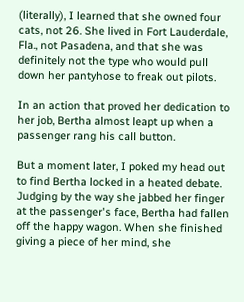(literally), I learned that she owned four cats, not 26. She lived in Fort Lauderdale, Fla., not Pasadena, and that she was definitely not the type who would pull down her pantyhose to freak out pilots.

In an action that proved her dedication to her job, Bertha almost leapt up when a passenger rang his call button.

But a moment later, I poked my head out to find Bertha locked in a heated debate. Judging by the way she jabbed her finger at the passenger's face, Bertha had fallen off the happy wagon. When she finished giving a piece of her mind, she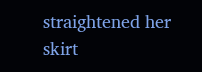straightened her skirt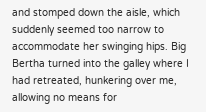and stomped down the aisle, which suddenly seemed too narrow to accommodate her swinging hips. Big Bertha turned into the galley where I had retreated, hunkering over me, allowing no means for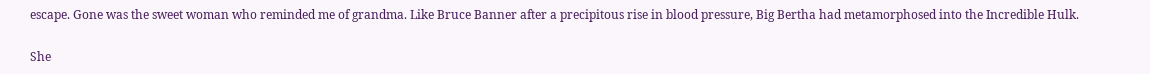escape. Gone was the sweet woman who reminded me of grandma. Like Bruce Banner after a precipitous rise in blood pressure, Big Bertha had metamorphosed into the Incredible Hulk.

She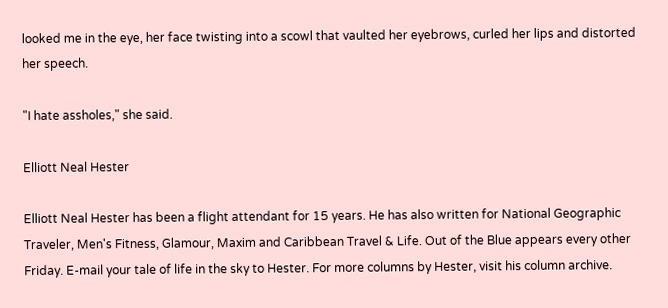looked me in the eye, her face twisting into a scowl that vaulted her eyebrows, curled her lips and distorted her speech.

"I hate assholes," she said.

Elliott Neal Hester

Elliott Neal Hester has been a flight attendant for 15 years. He has also written for National Geographic Traveler, Men's Fitness, Glamour, Maxim and Caribbean Travel & Life. Out of the Blue appears every other Friday. E-mail your tale of life in the sky to Hester. For more columns by Hester, visit his column archive.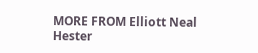MORE FROM Elliott Neal Hester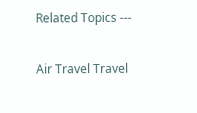Related Topics ---

Air Travel Travel